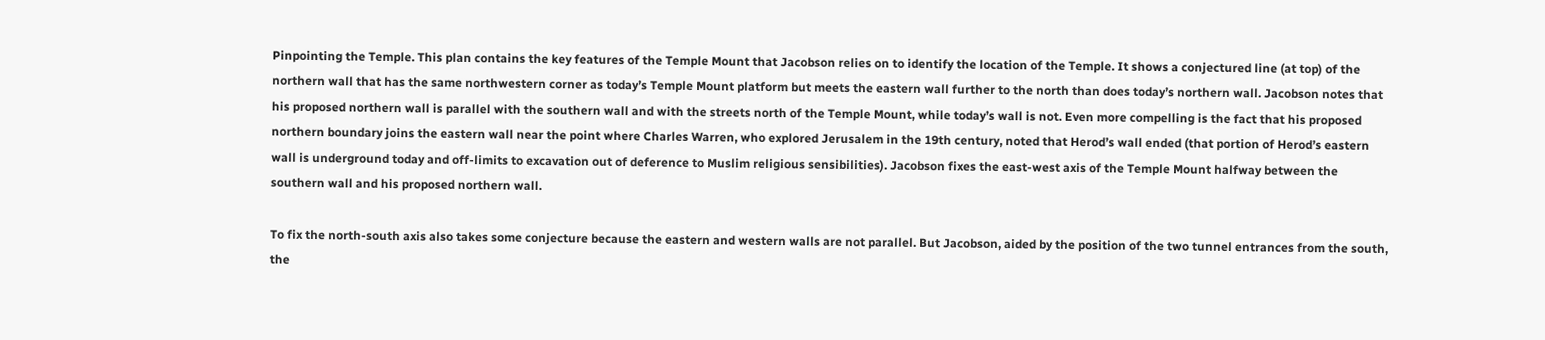Pinpointing the Temple. This plan contains the key features of the Temple Mount that Jacobson relies on to identify the location of the Temple. It shows a conjectured line (at top) of the northern wall that has the same northwestern corner as today’s Temple Mount platform but meets the eastern wall further to the north than does today’s northern wall. Jacobson notes that his proposed northern wall is parallel with the southern wall and with the streets north of the Temple Mount, while today’s wall is not. Even more compelling is the fact that his proposed northern boundary joins the eastern wall near the point where Charles Warren, who explored Jerusalem in the 19th century, noted that Herod’s wall ended (that portion of Herod’s eastern wall is underground today and off-limits to excavation out of deference to Muslim religious sensibilities). Jacobson fixes the east-west axis of the Temple Mount halfway between the southern wall and his proposed northern wall.

To fix the north-south axis also takes some conjecture because the eastern and western walls are not parallel. But Jacobson, aided by the position of the two tunnel entrances from the south, the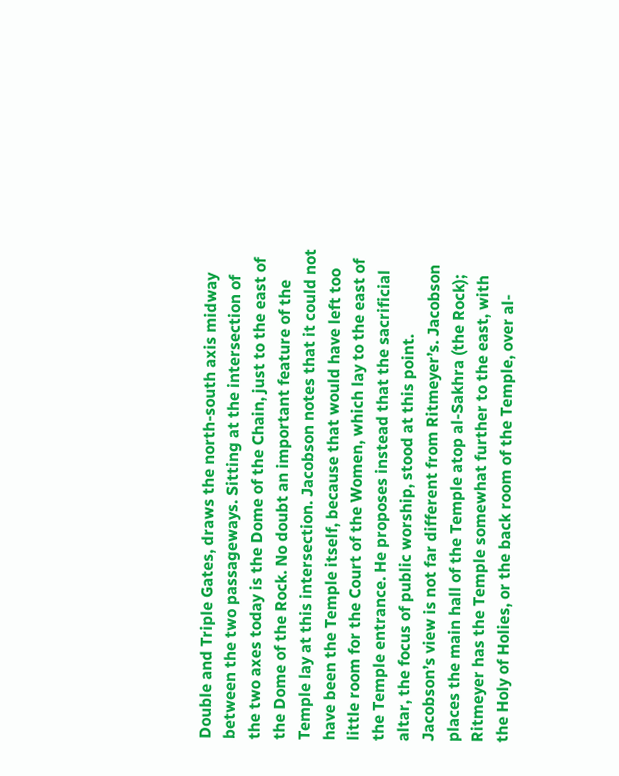Double and Triple Gates, draws the north-south axis midway between the two passageways. Sitting at the intersection of the two axes today is the Dome of the Chain, just to the east of the Dome of the Rock. No doubt an important feature of the Temple lay at this intersection. Jacobson notes that it could not have been the Temple itself, because that would have left too little room for the Court of the Women, which lay to the east of the Temple entrance. He proposes instead that the sacrificial altar, the focus of public worship, stood at this point. Jacobson’s view is not far different from Ritmeyer’s. Jacobson places the main hall of the Temple atop al-Sakhra (the Rock); Ritmeyer has the Temple somewhat further to the east, with the Holy of Holies, or the back room of the Temple, over al-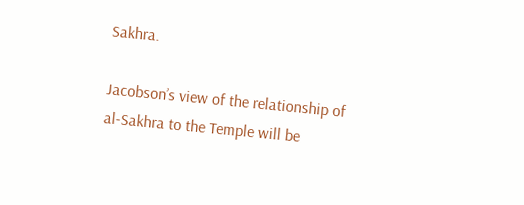Sakhra.

Jacobson’s view of the relationship of al-Sakhra to the Temple will be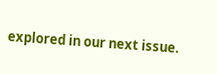explored in our next issue.